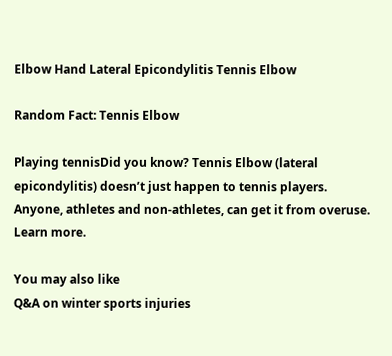Elbow Hand Lateral Epicondylitis Tennis Elbow

Random Fact: Tennis Elbow

Playing tennisDid you know? Tennis Elbow (lateral epicondylitis) doesn’t just happen to tennis players. Anyone, athletes and non-athletes, can get it from overuse. Learn more.

You may also like
Q&A on winter sports injuries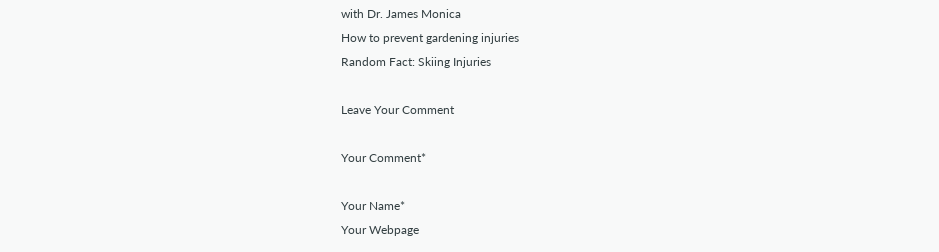with Dr. James Monica
How to prevent gardening injuries
Random Fact: Skiing Injuries

Leave Your Comment

Your Comment*

Your Name*
Your Webpage